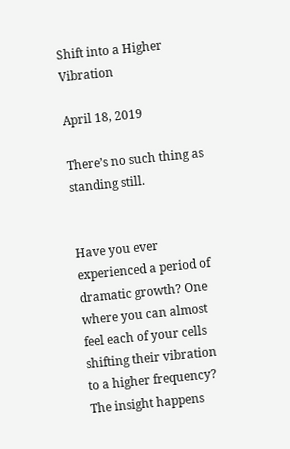Shift into a Higher Vibration

April 18, 2019

There’s no such thing as standing still.


Have you ever experienced a period of dramatic growth? One where you can almost feel each of your cells shifting their vibration to a higher frequency? The insight happens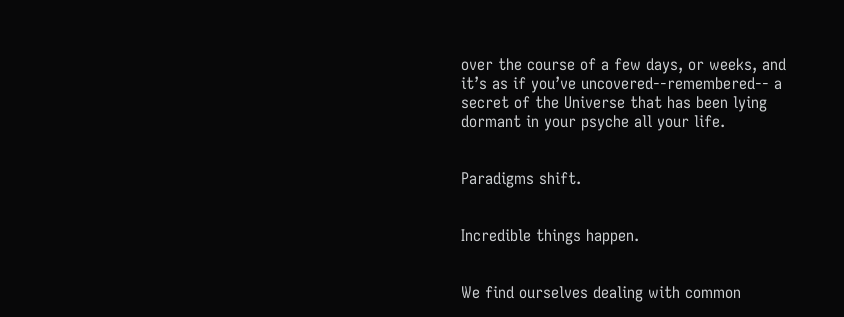over the course of a few days, or weeks, and it’s as if you’ve uncovered--remembered-- a secret of the Universe that has been lying dormant in your psyche all your life.


Paradigms shift.


Incredible things happen.


We find ourselves dealing with common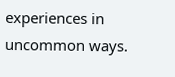experiences in uncommon ways.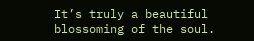It’s truly a beautiful blossoming of the soul.